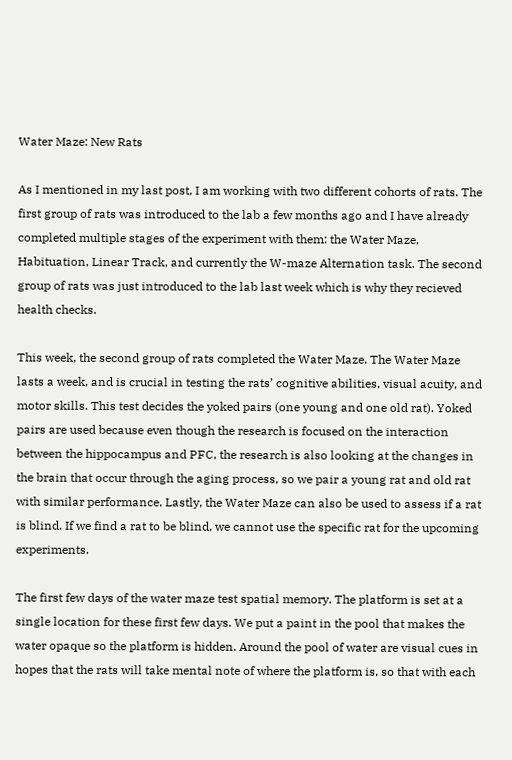Water Maze: New Rats

As I mentioned in my last post, I am working with two different cohorts of rats. The first group of rats was introduced to the lab a few months ago and I have already completed multiple stages of the experiment with them: the Water Maze, Habituation, Linear Track, and currently the W-maze Alternation task. The second group of rats was just introduced to the lab last week which is why they recieved health checks.

This week, the second group of rats completed the Water Maze. The Water Maze lasts a week, and is crucial in testing the rats’ cognitive abilities, visual acuity, and motor skills. This test decides the yoked pairs (one young and one old rat). Yoked pairs are used because even though the research is focused on the interaction between the hippocampus and PFC, the research is also looking at the changes in the brain that occur through the aging process, so we pair a young rat and old rat with similar performance. Lastly, the Water Maze can also be used to assess if a rat is blind. If we find a rat to be blind, we cannot use the specific rat for the upcoming experiments.

The first few days of the water maze test spatial memory. The platform is set at a single location for these first few days. We put a paint in the pool that makes the water opaque so the platform is hidden. Around the pool of water are visual cues in hopes that the rats will take mental note of where the platform is, so that with each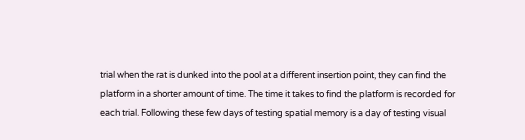trial when the rat is dunked into the pool at a different insertion point, they can find the platform in a shorter amount of time. The time it takes to find the platform is recorded for each trial. Following these few days of testing spatial memory is a day of testing visual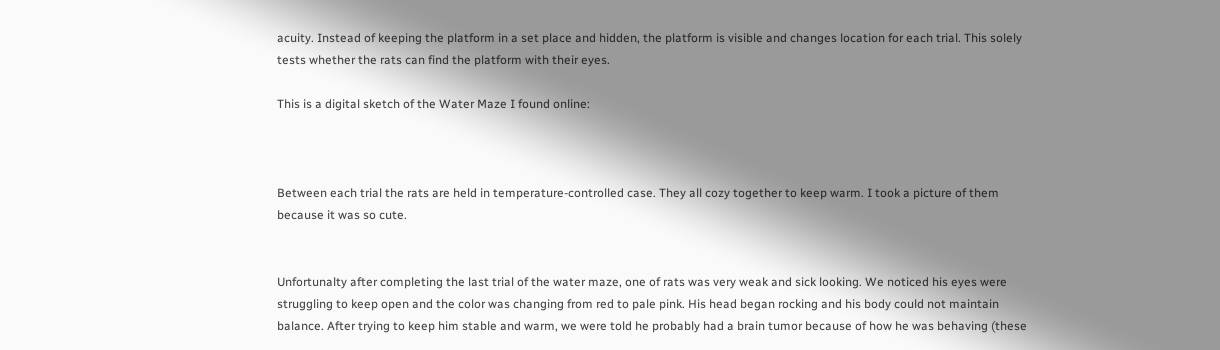acuity. Instead of keeping the platform in a set place and hidden, the platform is visible and changes location for each trial. This solely tests whether the rats can find the platform with their eyes.

This is a digital sketch of the Water Maze I found online:



Between each trial the rats are held in temperature-controlled case. They all cozy together to keep warm. I took a picture of them because it was so cute.


Unfortunalty after completing the last trial of the water maze, one of rats was very weak and sick looking. We noticed his eyes were struggling to keep open and the color was changing from red to pale pink. His head began rocking and his body could not maintain balance. After trying to keep him stable and warm, we were told he probably had a brain tumor because of how he was behaving (these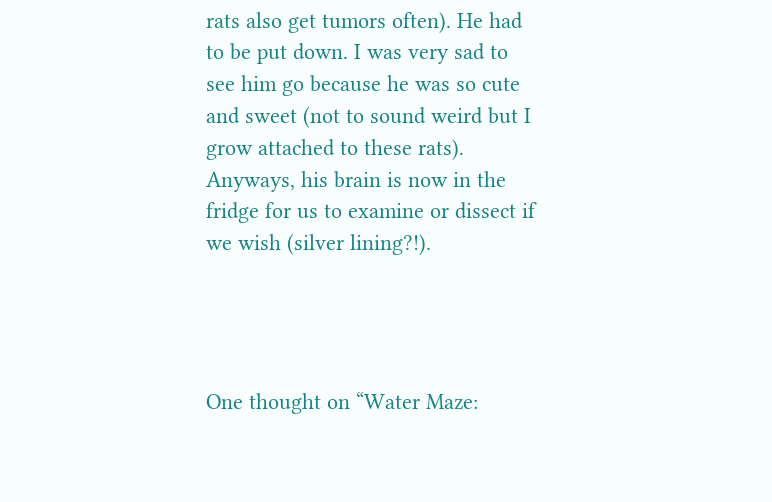rats also get tumors often). He had to be put down. I was very sad to see him go because he was so cute and sweet (not to sound weird but I grow attached to these rats). Anyways, his brain is now in the fridge for us to examine or dissect if we wish (silver lining?!).




One thought on “Water Maze: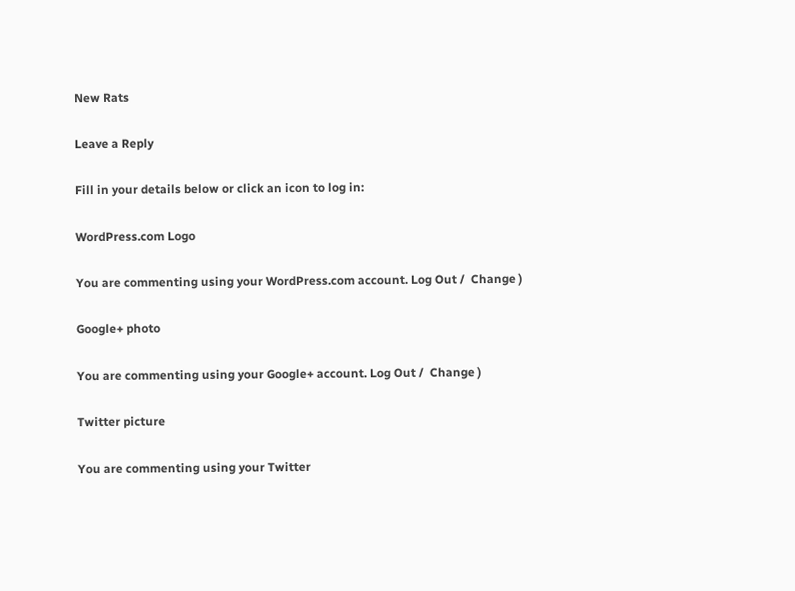New Rats

Leave a Reply

Fill in your details below or click an icon to log in:

WordPress.com Logo

You are commenting using your WordPress.com account. Log Out /  Change )

Google+ photo

You are commenting using your Google+ account. Log Out /  Change )

Twitter picture

You are commenting using your Twitter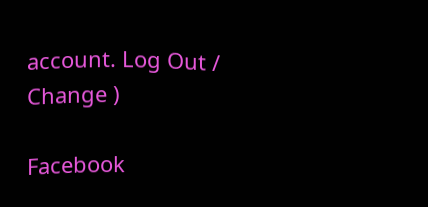account. Log Out /  Change )

Facebook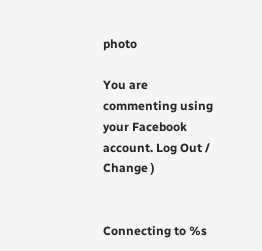photo

You are commenting using your Facebook account. Log Out /  Change )


Connecting to %s